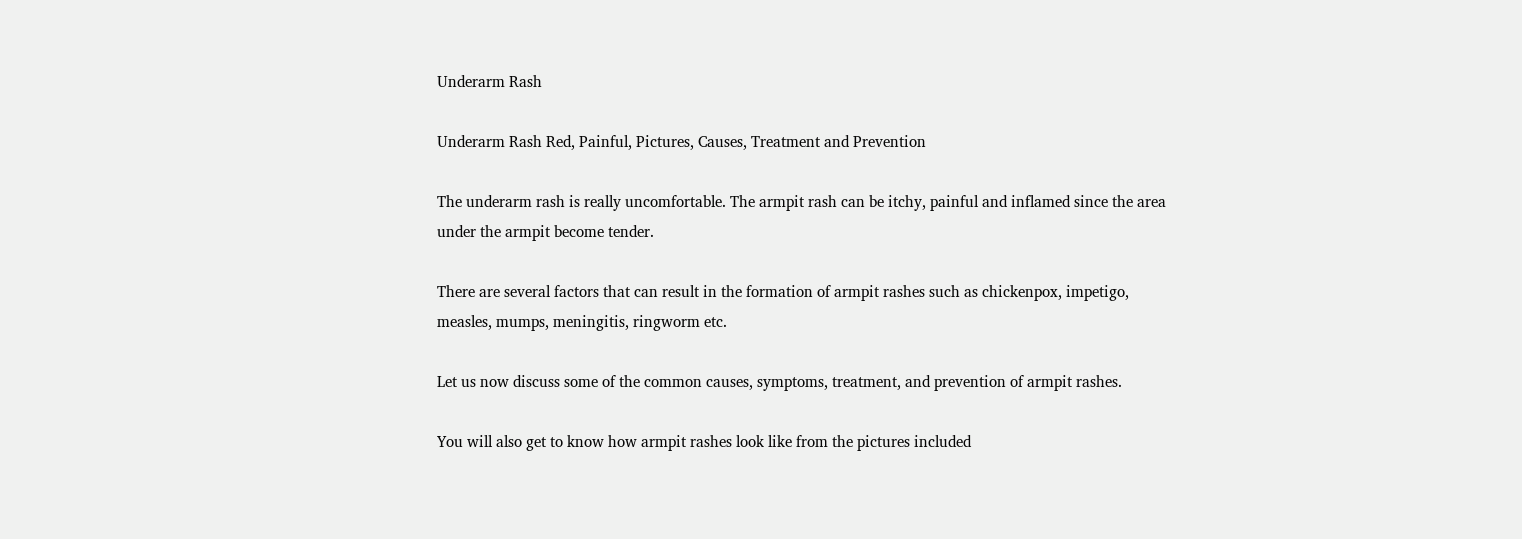Underarm Rash

Underarm Rash Red, Painful, Pictures, Causes, Treatment and Prevention

The underarm rash is really uncomfortable. The armpit rash can be itchy, painful and inflamed since the area under the armpit become tender.

There are several factors that can result in the formation of armpit rashes such as chickenpox, impetigo, measles, mumps, meningitis, ringworm etc.

Let us now discuss some of the common causes, symptoms, treatment, and prevention of armpit rashes.

You will also get to know how armpit rashes look like from the pictures included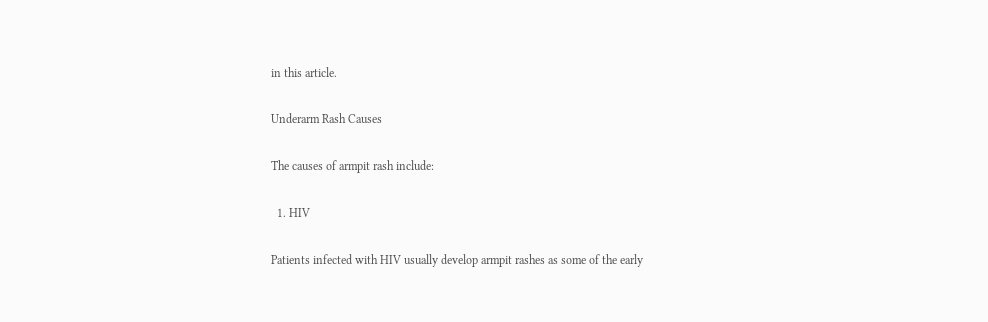in this article.

Underarm Rash Causes

The causes of armpit rash include:

  1. HIV

Patients infected with HIV usually develop armpit rashes as some of the early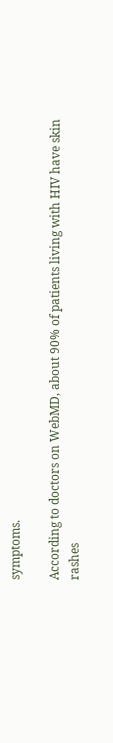symptoms.

According to doctors on WebMD, about 90% of patients living with HIV have skin rashes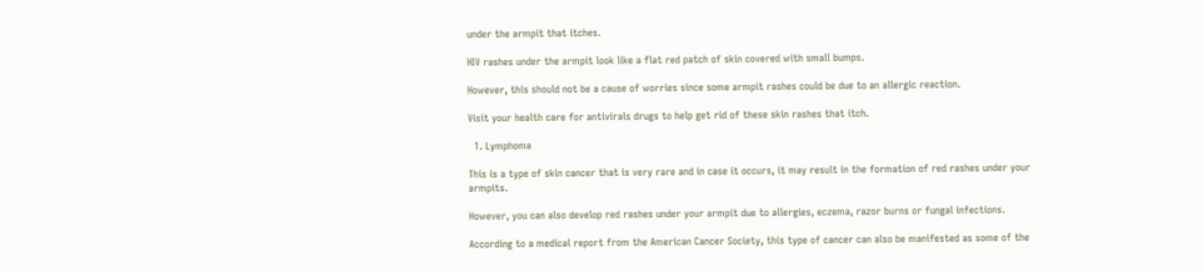under the armpit that itches.

HIV rashes under the armpit look like a flat red patch of skin covered with small bumps.

However, this should not be a cause of worries since some armpit rashes could be due to an allergic reaction.

Visit your health care for antivirals drugs to help get rid of these skin rashes that itch.

  1. Lymphoma

This is a type of skin cancer that is very rare and in case it occurs, it may result in the formation of red rashes under your armpits.

However, you can also develop red rashes under your armpit due to allergies, eczema, razor burns or fungal infections.

According to a medical report from the American Cancer Society, this type of cancer can also be manifested as some of the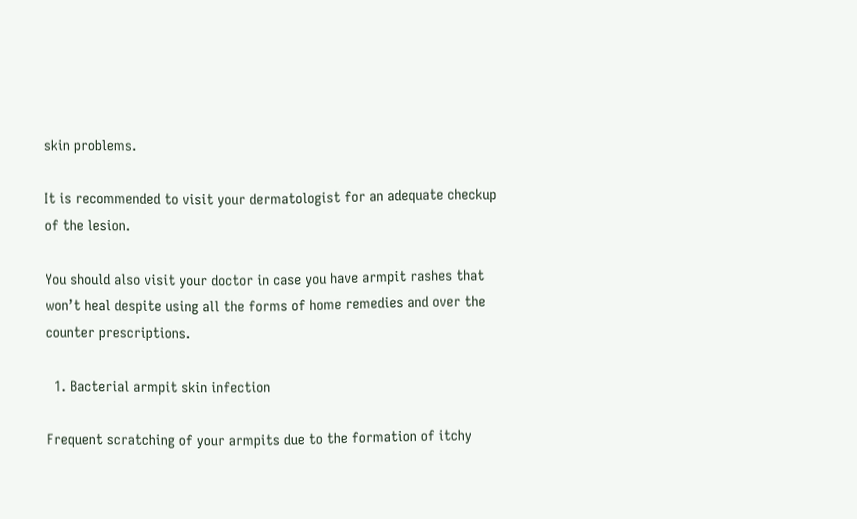skin problems.

It is recommended to visit your dermatologist for an adequate checkup of the lesion.

You should also visit your doctor in case you have armpit rashes that won’t heal despite using all the forms of home remedies and over the counter prescriptions.

  1. Bacterial armpit skin infection

Frequent scratching of your armpits due to the formation of itchy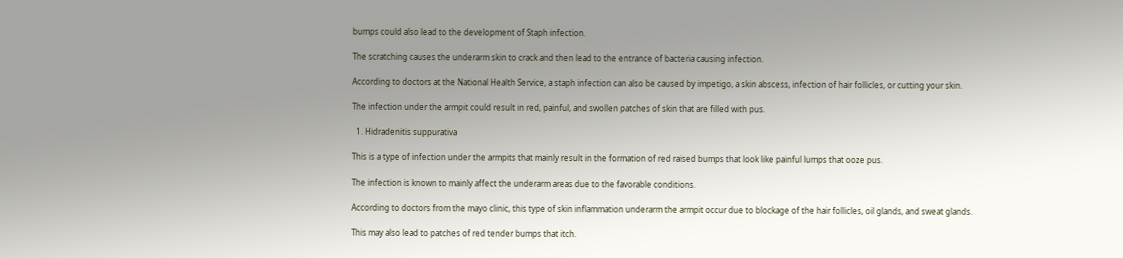bumps could also lead to the development of Staph infection.

The scratching causes the underarm skin to crack and then lead to the entrance of bacteria causing infection.

According to doctors at the National Health Service, a staph infection can also be caused by impetigo, a skin abscess, infection of hair follicles, or cutting your skin.

The infection under the armpit could result in red, painful, and swollen patches of skin that are filled with pus.

  1. Hidradenitis suppurativa

This is a type of infection under the armpits that mainly result in the formation of red raised bumps that look like painful lumps that ooze pus.

The infection is known to mainly affect the underarm areas due to the favorable conditions.

According to doctors from the mayo clinic, this type of skin inflammation underarm the armpit occur due to blockage of the hair follicles, oil glands, and sweat glands.

This may also lead to patches of red tender bumps that itch.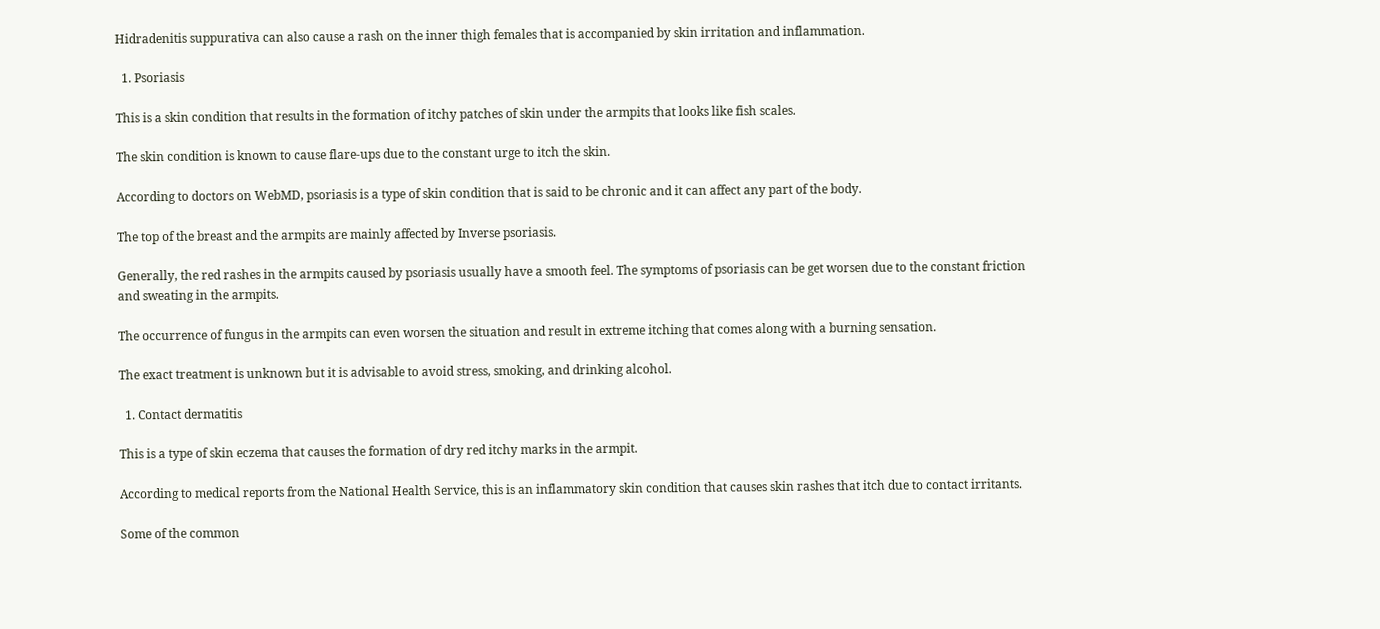Hidradenitis suppurativa can also cause a rash on the inner thigh females that is accompanied by skin irritation and inflammation.

  1. Psoriasis

This is a skin condition that results in the formation of itchy patches of skin under the armpits that looks like fish scales.

The skin condition is known to cause flare-ups due to the constant urge to itch the skin.

According to doctors on WebMD, psoriasis is a type of skin condition that is said to be chronic and it can affect any part of the body.

The top of the breast and the armpits are mainly affected by Inverse psoriasis.

Generally, the red rashes in the armpits caused by psoriasis usually have a smooth feel. The symptoms of psoriasis can be get worsen due to the constant friction and sweating in the armpits.

The occurrence of fungus in the armpits can even worsen the situation and result in extreme itching that comes along with a burning sensation.

The exact treatment is unknown but it is advisable to avoid stress, smoking, and drinking alcohol.

  1. Contact dermatitis

This is a type of skin eczema that causes the formation of dry red itchy marks in the armpit.

According to medical reports from the National Health Service, this is an inflammatory skin condition that causes skin rashes that itch due to contact irritants.

Some of the common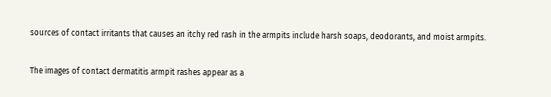sources of contact irritants that causes an itchy red rash in the armpits include harsh soaps, deodorants, and moist armpits.

The images of contact dermatitis armpit rashes appear as a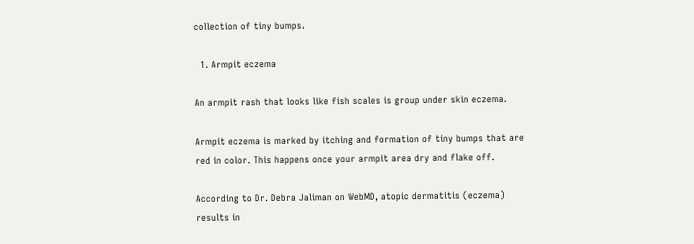collection of tiny bumps.

  1. Armpit eczema

An armpit rash that looks like fish scales is group under skin eczema.

Armpit eczema is marked by itching and formation of tiny bumps that are red in color. This happens once your armpit area dry and flake off.

According to Dr. Debra Jaliman on WebMD, atopic dermatitis (eczema) results in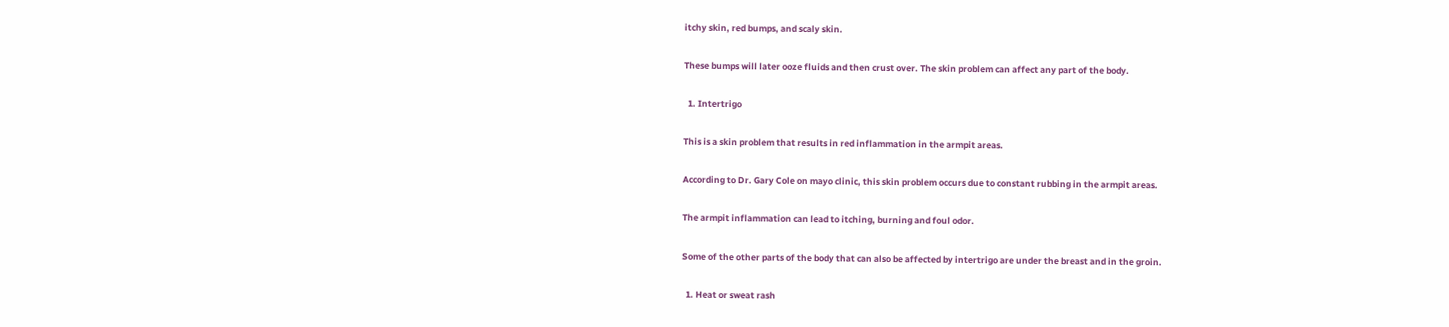itchy skin, red bumps, and scaly skin.

These bumps will later ooze fluids and then crust over. The skin problem can affect any part of the body.

  1. Intertrigo

This is a skin problem that results in red inflammation in the armpit areas.

According to Dr. Gary Cole on mayo clinic, this skin problem occurs due to constant rubbing in the armpit areas.

The armpit inflammation can lead to itching, burning and foul odor.

Some of the other parts of the body that can also be affected by intertrigo are under the breast and in the groin.

  1. Heat or sweat rash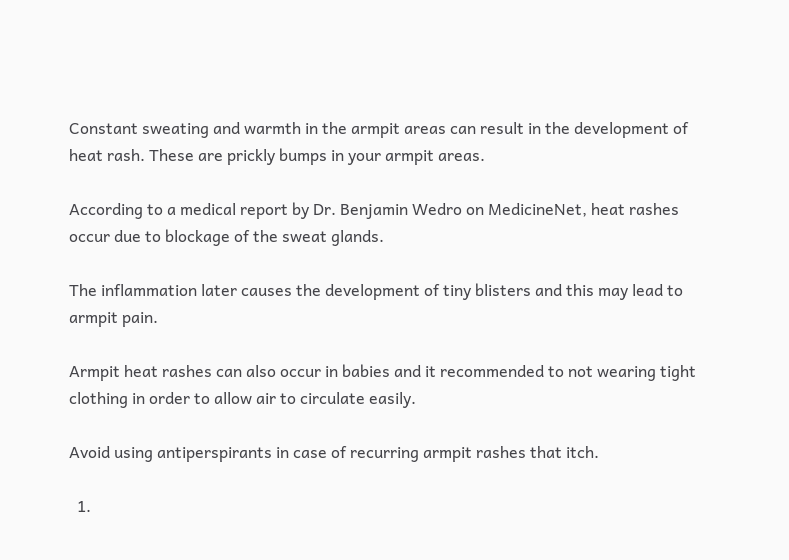Constant sweating and warmth in the armpit areas can result in the development of heat rash. These are prickly bumps in your armpit areas.

According to a medical report by Dr. Benjamin Wedro on MedicineNet, heat rashes occur due to blockage of the sweat glands.

The inflammation later causes the development of tiny blisters and this may lead to armpit pain.

Armpit heat rashes can also occur in babies and it recommended to not wearing tight clothing in order to allow air to circulate easily.

Avoid using antiperspirants in case of recurring armpit rashes that itch.

  1.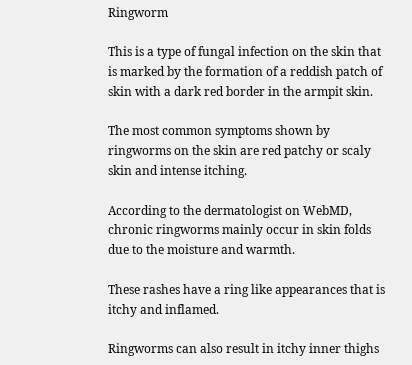Ringworm

This is a type of fungal infection on the skin that is marked by the formation of a reddish patch of skin with a dark red border in the armpit skin.

The most common symptoms shown by ringworms on the skin are red patchy or scaly skin and intense itching.

According to the dermatologist on WebMD, chronic ringworms mainly occur in skin folds due to the moisture and warmth.

These rashes have a ring like appearances that is itchy and inflamed.

Ringworms can also result in itchy inner thighs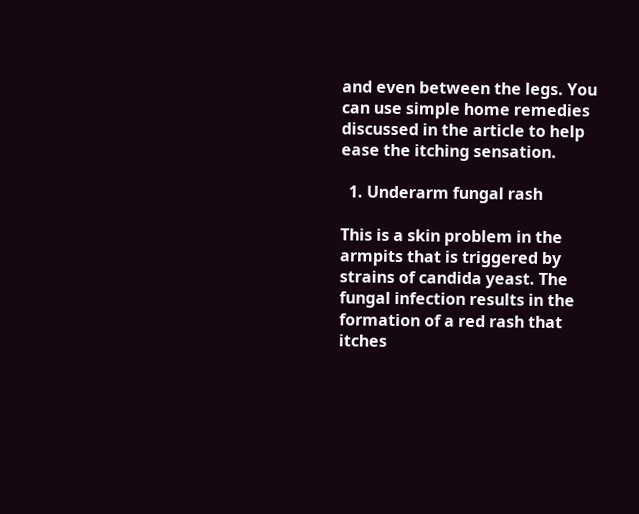and even between the legs. You can use simple home remedies discussed in the article to help ease the itching sensation.

  1. Underarm fungal rash

This is a skin problem in the armpits that is triggered by strains of candida yeast. The fungal infection results in the formation of a red rash that itches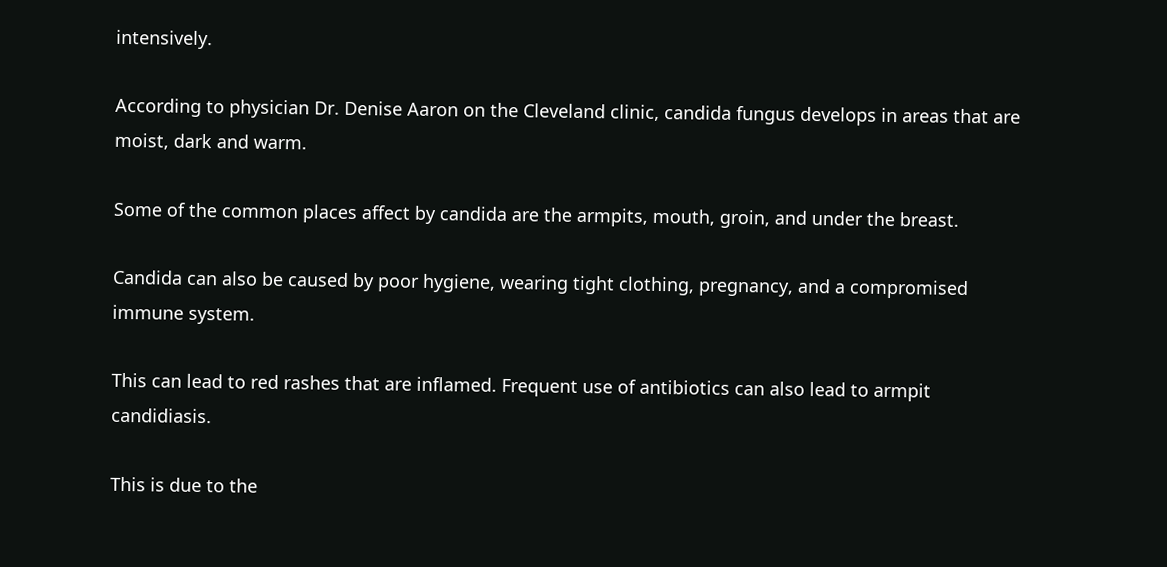intensively.

According to physician Dr. Denise Aaron on the Cleveland clinic, candida fungus develops in areas that are moist, dark and warm.

Some of the common places affect by candida are the armpits, mouth, groin, and under the breast.

Candida can also be caused by poor hygiene, wearing tight clothing, pregnancy, and a compromised immune system.

This can lead to red rashes that are inflamed. Frequent use of antibiotics can also lead to armpit candidiasis.

This is due to the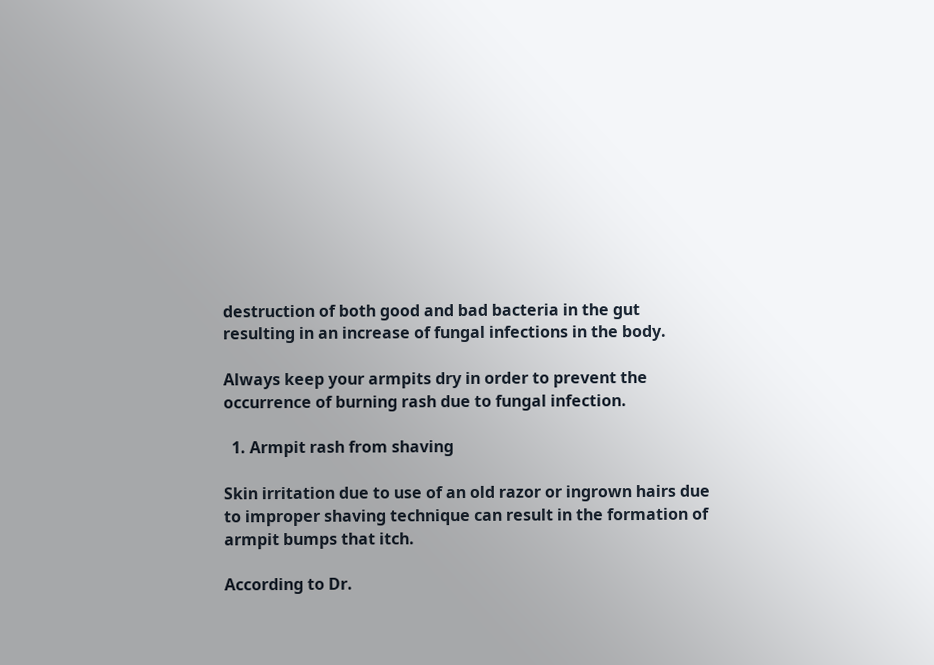destruction of both good and bad bacteria in the gut resulting in an increase of fungal infections in the body.

Always keep your armpits dry in order to prevent the occurrence of burning rash due to fungal infection.

  1. Armpit rash from shaving

Skin irritation due to use of an old razor or ingrown hairs due to improper shaving technique can result in the formation of armpit bumps that itch.

According to Dr.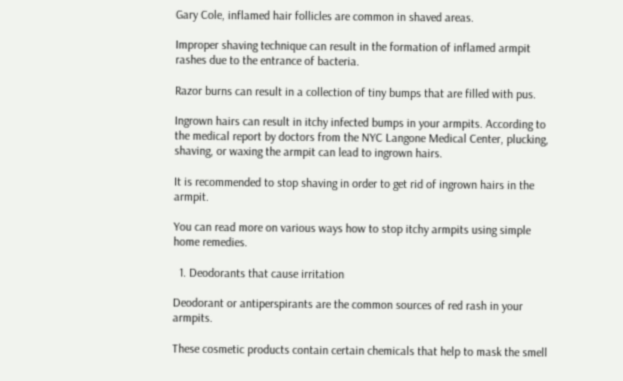Gary Cole, inflamed hair follicles are common in shaved areas.

Improper shaving technique can result in the formation of inflamed armpit rashes due to the entrance of bacteria.

Razor burns can result in a collection of tiny bumps that are filled with pus.

Ingrown hairs can result in itchy infected bumps in your armpits. According to the medical report by doctors from the NYC Langone Medical Center, plucking, shaving, or waxing the armpit can lead to ingrown hairs.

It is recommended to stop shaving in order to get rid of ingrown hairs in the armpit.

You can read more on various ways how to stop itchy armpits using simple home remedies.

  1. Deodorants that cause irritation

Deodorant or antiperspirants are the common sources of red rash in your armpits.

These cosmetic products contain certain chemicals that help to mask the smell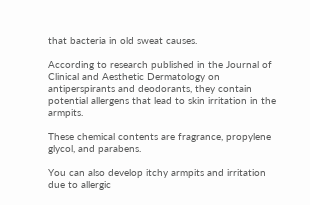that bacteria in old sweat causes.

According to research published in the Journal of Clinical and Aesthetic Dermatology on antiperspirants and deodorants, they contain potential allergens that lead to skin irritation in the armpits.

These chemical contents are fragrance, propylene glycol, and parabens.

You can also develop itchy armpits and irritation due to allergic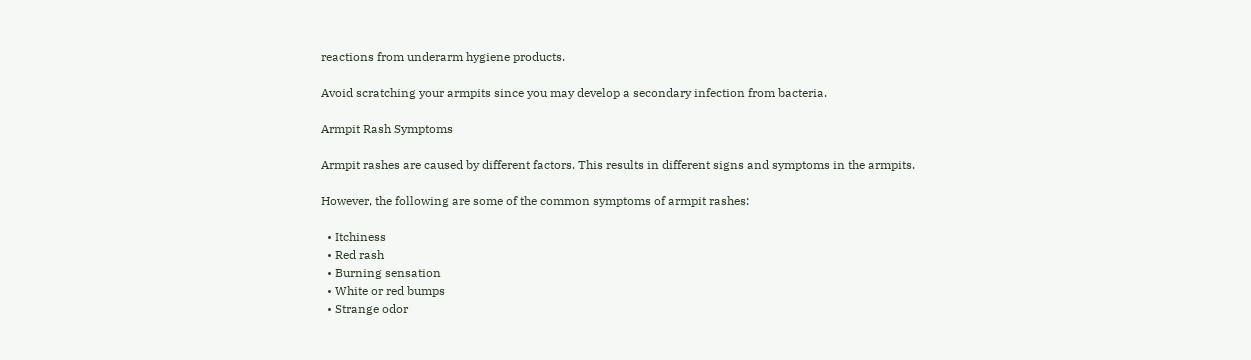reactions from underarm hygiene products.

Avoid scratching your armpits since you may develop a secondary infection from bacteria.

Armpit Rash Symptoms

Armpit rashes are caused by different factors. This results in different signs and symptoms in the armpits.

However, the following are some of the common symptoms of armpit rashes:

  • Itchiness
  • Red rash
  • Burning sensation
  • White or red bumps
  • Strange odor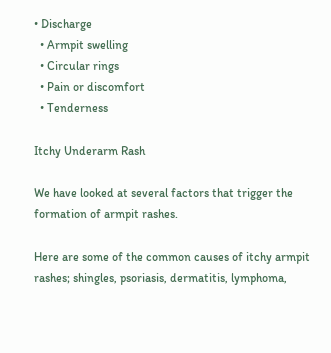• Discharge
  • Armpit swelling
  • Circular rings
  • Pain or discomfort
  • Tenderness

Itchy Underarm Rash

We have looked at several factors that trigger the formation of armpit rashes.

Here are some of the common causes of itchy armpit rashes; shingles, psoriasis, dermatitis, lymphoma,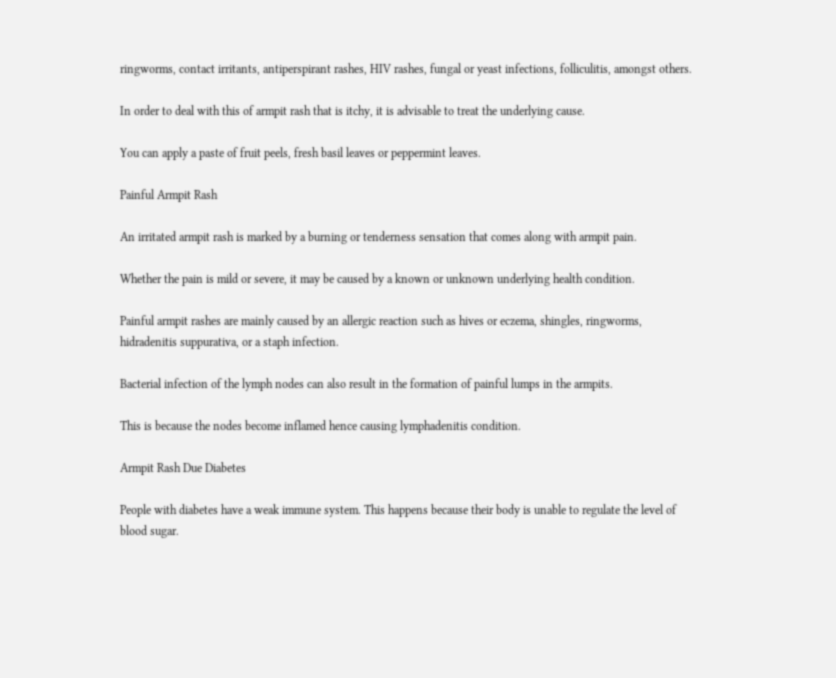ringworms, contact irritants, antiperspirant rashes, HIV rashes, fungal or yeast infections, folliculitis, amongst others.

In order to deal with this of armpit rash that is itchy, it is advisable to treat the underlying cause.

You can apply a paste of fruit peels, fresh basil leaves or peppermint leaves.

Painful Armpit Rash

An irritated armpit rash is marked by a burning or tenderness sensation that comes along with armpit pain.

Whether the pain is mild or severe, it may be caused by a known or unknown underlying health condition.

Painful armpit rashes are mainly caused by an allergic reaction such as hives or eczema, shingles, ringworms, hidradenitis suppurativa, or a staph infection.

Bacterial infection of the lymph nodes can also result in the formation of painful lumps in the armpits.

This is because the nodes become inflamed hence causing lymphadenitis condition.

Armpit Rash Due Diabetes

People with diabetes have a weak immune system. This happens because their body is unable to regulate the level of blood sugar.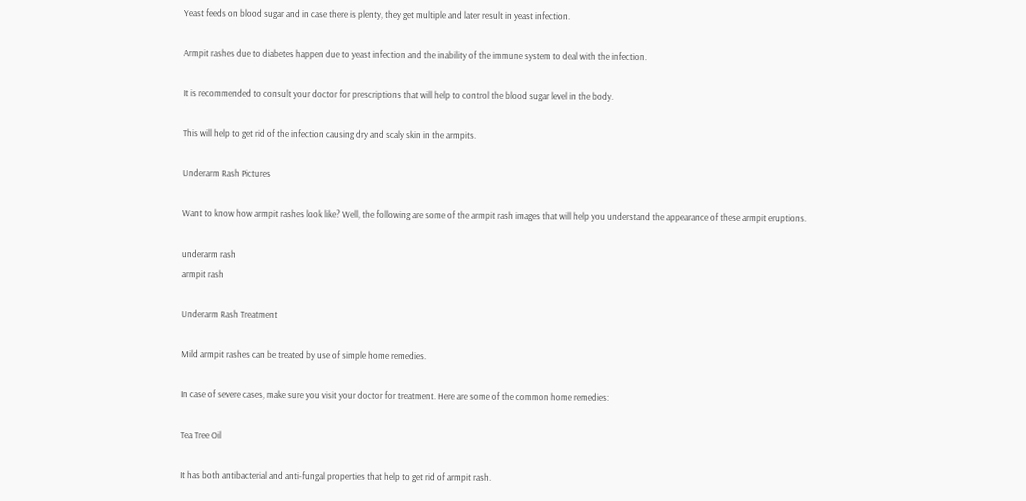Yeast feeds on blood sugar and in case there is plenty, they get multiple and later result in yeast infection.

Armpit rashes due to diabetes happen due to yeast infection and the inability of the immune system to deal with the infection.

It is recommended to consult your doctor for prescriptions that will help to control the blood sugar level in the body.

This will help to get rid of the infection causing dry and scaly skin in the armpits.

Underarm Rash Pictures

Want to know how armpit rashes look like? Well, the following are some of the armpit rash images that will help you understand the appearance of these armpit eruptions.

underarm rash
armpit rash

Underarm Rash Treatment

Mild armpit rashes can be treated by use of simple home remedies.

In case of severe cases, make sure you visit your doctor for treatment. Here are some of the common home remedies:

Tea Tree Oil

It has both antibacterial and anti-fungal properties that help to get rid of armpit rash.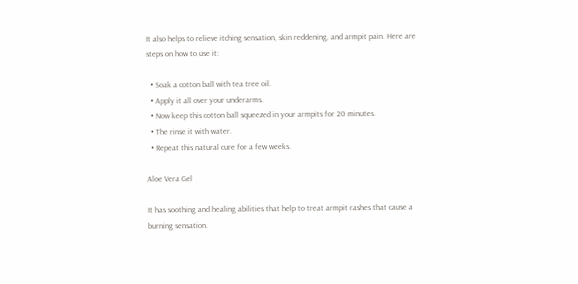It also helps to relieve itching sensation, skin reddening, and armpit pain. Here are steps on how to use it:

  • Soak a cotton ball with tea tree oil.
  • Apply it all over your underarms.
  • Now keep this cotton ball squeezed in your armpits for 20 minutes.
  • The rinse it with water.
  • Repeat this natural cure for a few weeks.

Aloe Vera Gel

It has soothing and healing abilities that help to treat armpit rashes that cause a burning sensation.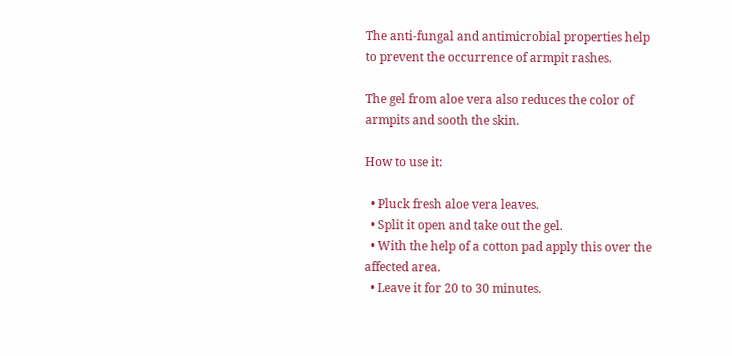The anti-fungal and antimicrobial properties help to prevent the occurrence of armpit rashes.

The gel from aloe vera also reduces the color of armpits and sooth the skin.

How to use it:

  • Pluck fresh aloe vera leaves.
  • Split it open and take out the gel.
  • With the help of a cotton pad apply this over the affected area.
  • Leave it for 20 to 30 minutes.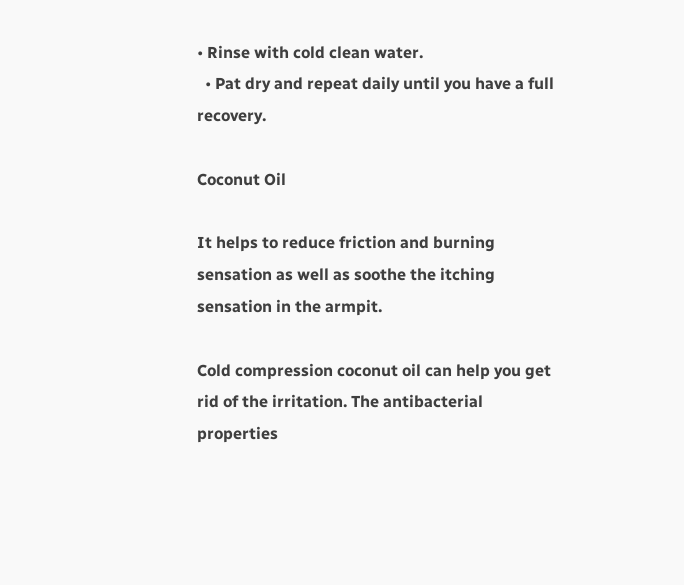• Rinse with cold clean water.
  • Pat dry and repeat daily until you have a full recovery.

Coconut Oil

It helps to reduce friction and burning sensation as well as soothe the itching sensation in the armpit.

Cold compression coconut oil can help you get rid of the irritation. The antibacterial properties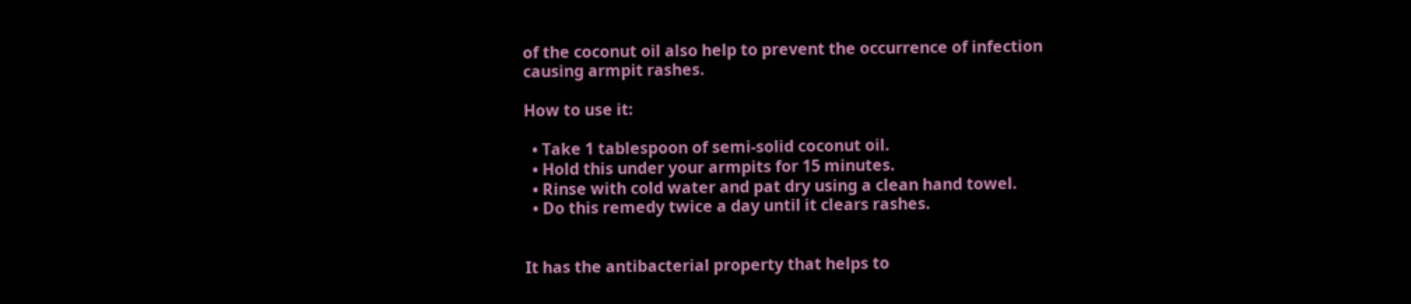of the coconut oil also help to prevent the occurrence of infection causing armpit rashes.

How to use it:

  • Take 1 tablespoon of semi-solid coconut oil.
  • Hold this under your armpits for 15 minutes.
  • Rinse with cold water and pat dry using a clean hand towel.
  • Do this remedy twice a day until it clears rashes.


It has the antibacterial property that helps to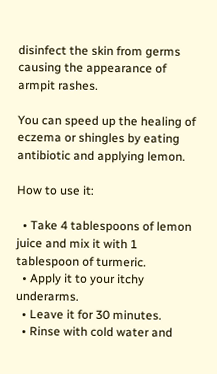disinfect the skin from germs causing the appearance of armpit rashes.

You can speed up the healing of eczema or shingles by eating antibiotic and applying lemon.

How to use it:

  • Take 4 tablespoons of lemon juice and mix it with 1 tablespoon of turmeric.
  • Apply it to your itchy underarms.
  • Leave it for 30 minutes.
  • Rinse with cold water and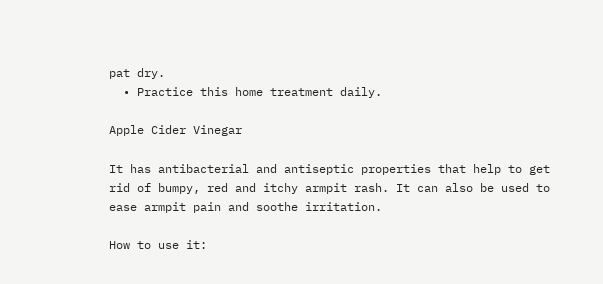pat dry.
  • Practice this home treatment daily.

Apple Cider Vinegar

It has antibacterial and antiseptic properties that help to get rid of bumpy, red and itchy armpit rash. It can also be used to ease armpit pain and soothe irritation.

How to use it: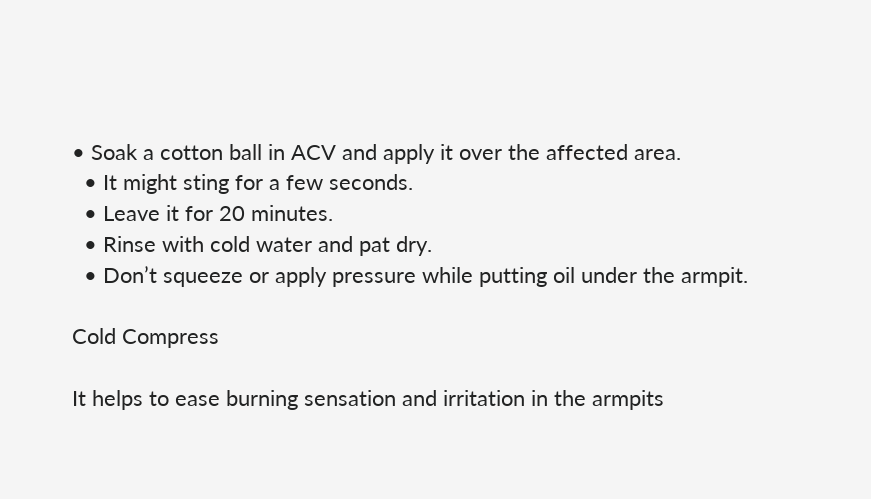• Soak a cotton ball in ACV and apply it over the affected area.
  • It might sting for a few seconds.
  • Leave it for 20 minutes.
  • Rinse with cold water and pat dry.
  • Don’t squeeze or apply pressure while putting oil under the armpit.

Cold Compress

It helps to ease burning sensation and irritation in the armpits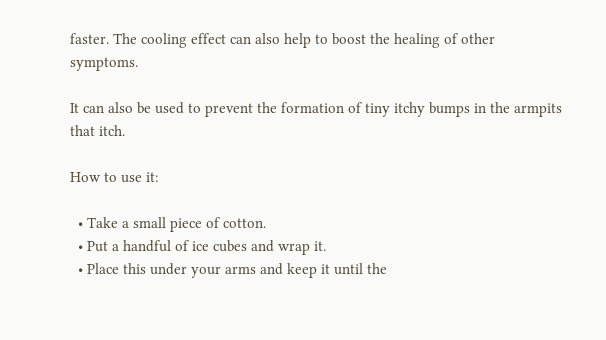faster. The cooling effect can also help to boost the healing of other symptoms.

It can also be used to prevent the formation of tiny itchy bumps in the armpits that itch.

How to use it:

  • Take a small piece of cotton.
  • Put a handful of ice cubes and wrap it.
  • Place this under your arms and keep it until the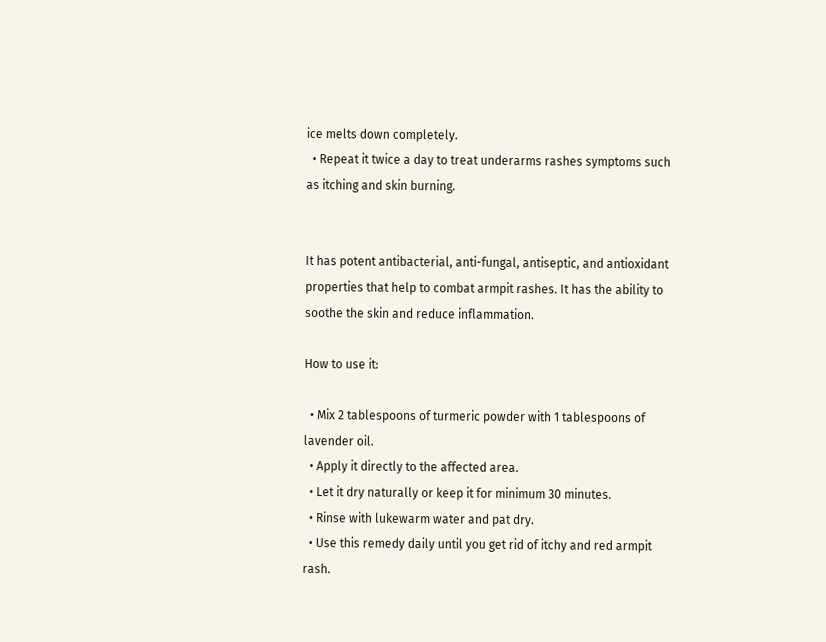ice melts down completely.
  • Repeat it twice a day to treat underarms rashes symptoms such as itching and skin burning.


It has potent antibacterial, anti-fungal, antiseptic, and antioxidant properties that help to combat armpit rashes. It has the ability to soothe the skin and reduce inflammation.

How to use it:

  • Mix 2 tablespoons of turmeric powder with 1 tablespoons of lavender oil.
  • Apply it directly to the affected area.
  • Let it dry naturally or keep it for minimum 30 minutes.
  • Rinse with lukewarm water and pat dry.
  • Use this remedy daily until you get rid of itchy and red armpit rash.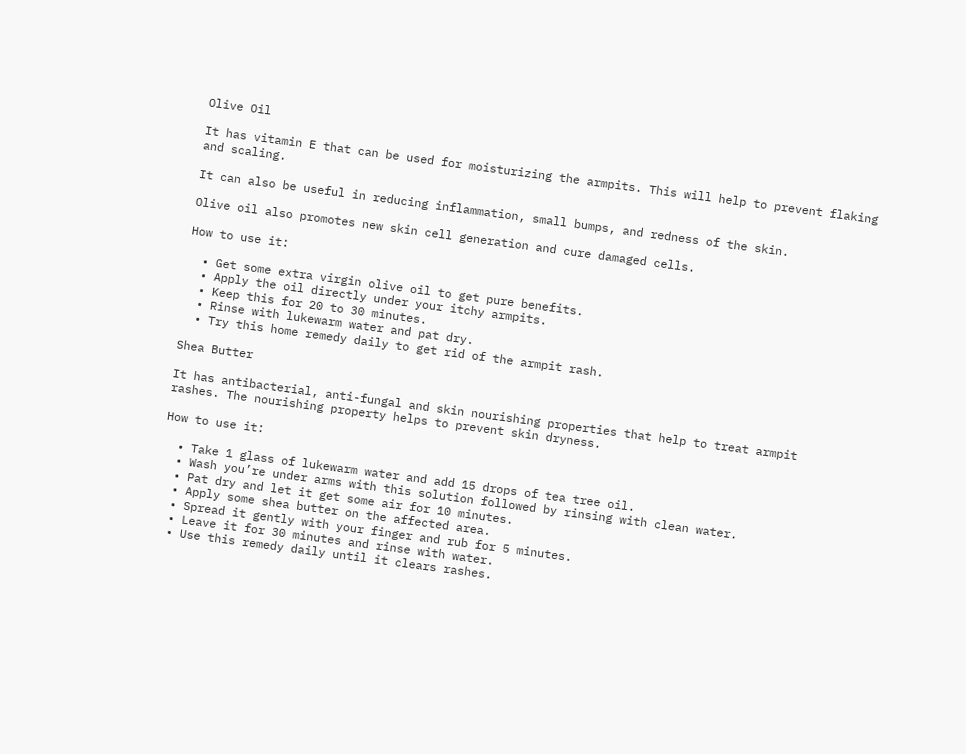Olive Oil

It has vitamin E that can be used for moisturizing the armpits. This will help to prevent flaking and scaling.

It can also be useful in reducing inflammation, small bumps, and redness of the skin.

Olive oil also promotes new skin cell generation and cure damaged cells.

How to use it:

  • Get some extra virgin olive oil to get pure benefits.
  • Apply the oil directly under your itchy armpits.
  • Keep this for 20 to 30 minutes.
  • Rinse with lukewarm water and pat dry.
  • Try this home remedy daily to get rid of the armpit rash.

Shea Butter

It has antibacterial, anti-fungal and skin nourishing properties that help to treat armpit rashes. The nourishing property helps to prevent skin dryness.

How to use it:

  • Take 1 glass of lukewarm water and add 15 drops of tea tree oil.
  • Wash you’re under arms with this solution followed by rinsing with clean water.
  • Pat dry and let it get some air for 10 minutes.
  • Apply some shea butter on the affected area.
  • Spread it gently with your finger and rub for 5 minutes.
  • Leave it for 30 minutes and rinse with water.
  • Use this remedy daily until it clears rashes.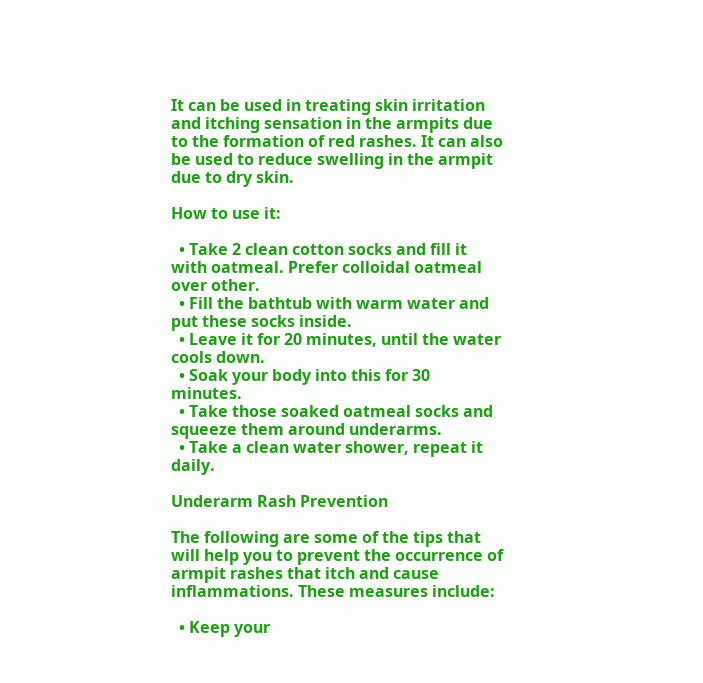It can be used in treating skin irritation and itching sensation in the armpits due to the formation of red rashes. It can also be used to reduce swelling in the armpit due to dry skin.

How to use it:

  • Take 2 clean cotton socks and fill it with oatmeal. Prefer colloidal oatmeal over other.
  • Fill the bathtub with warm water and put these socks inside.
  • Leave it for 20 minutes, until the water cools down.
  • Soak your body into this for 30 minutes.
  • Take those soaked oatmeal socks and squeeze them around underarms.
  • Take a clean water shower, repeat it daily.

Underarm Rash Prevention

The following are some of the tips that will help you to prevent the occurrence of armpit rashes that itch and cause inflammations. These measures include:

  • Keep your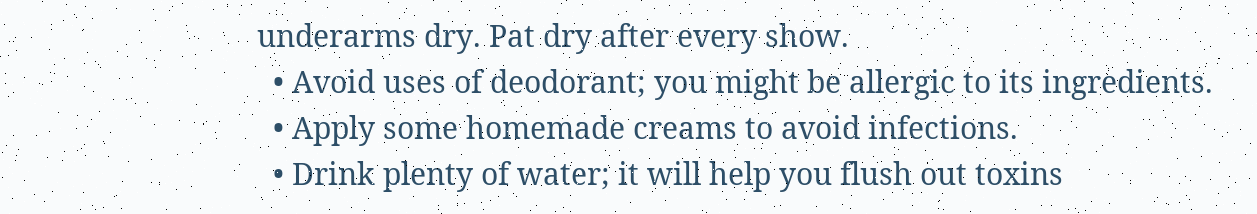underarms dry. Pat dry after every show.
  • Avoid uses of deodorant; you might be allergic to its ingredients.
  • Apply some homemade creams to avoid infections.
  • Drink plenty of water; it will help you flush out toxins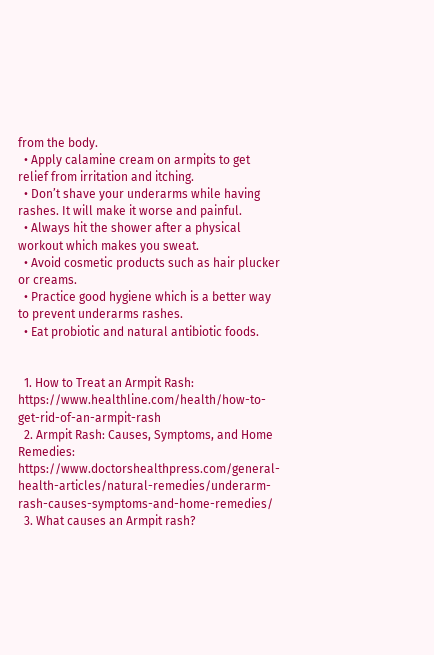from the body.
  • Apply calamine cream on armpits to get relief from irritation and itching.
  • Don’t shave your underarms while having rashes. It will make it worse and painful.
  • Always hit the shower after a physical workout which makes you sweat.
  • Avoid cosmetic products such as hair plucker or creams.
  • Practice good hygiene which is a better way to prevent underarms rashes.
  • Eat probiotic and natural antibiotic foods.


  1. How to Treat an Armpit Rash: https://www.healthline.com/health/how-to-get-rid-of-an-armpit-rash
  2. Armpit Rash: Causes, Symptoms, and Home Remedies: https://www.doctorshealthpress.com/general-health-articles/natural-remedies/underarm-rash-causes-symptoms-and-home-remedies/
  3. What causes an Armpit rash?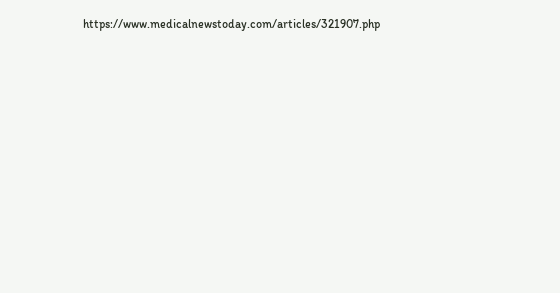https://www.medicalnewstoday.com/articles/321907.php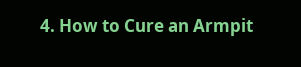4. How to Cure an Armpit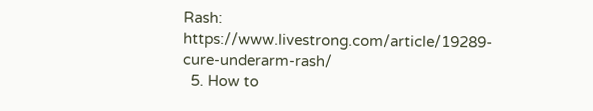Rash: https://www.livestrong.com/article/19289-cure-underarm-rash/
  5. How to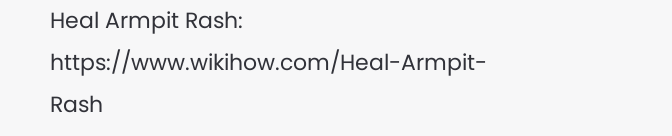Heal Armpit Rash: https://www.wikihow.com/Heal-Armpit-Rash